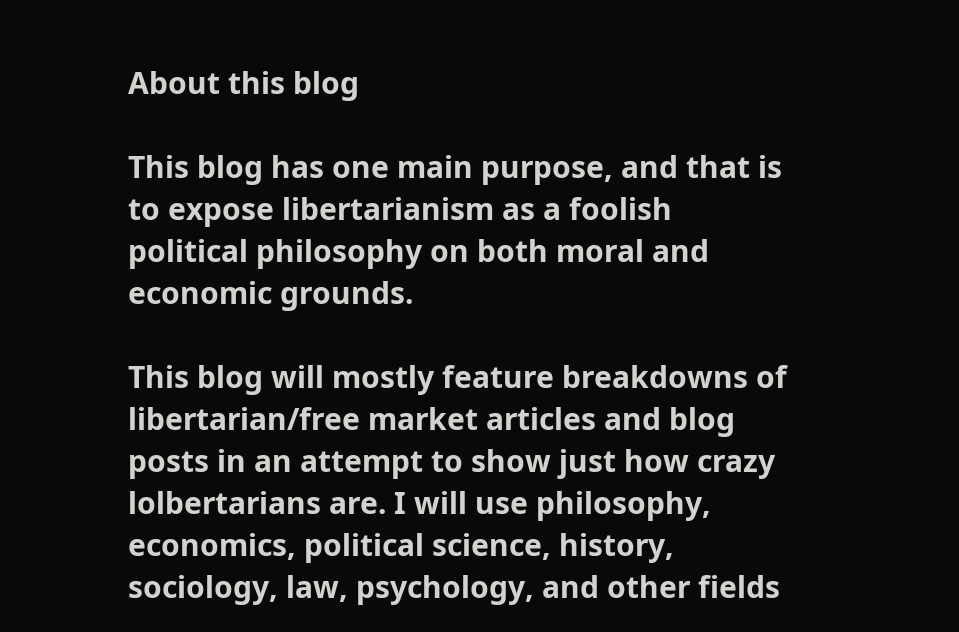About this blog

This blog has one main purpose, and that is to expose libertarianism as a foolish political philosophy on both moral and economic grounds.

This blog will mostly feature breakdowns of libertarian/free market articles and blog posts in an attempt to show just how crazy lolbertarians are. I will use philosophy, economics, political science, history, sociology, law, psychology, and other fields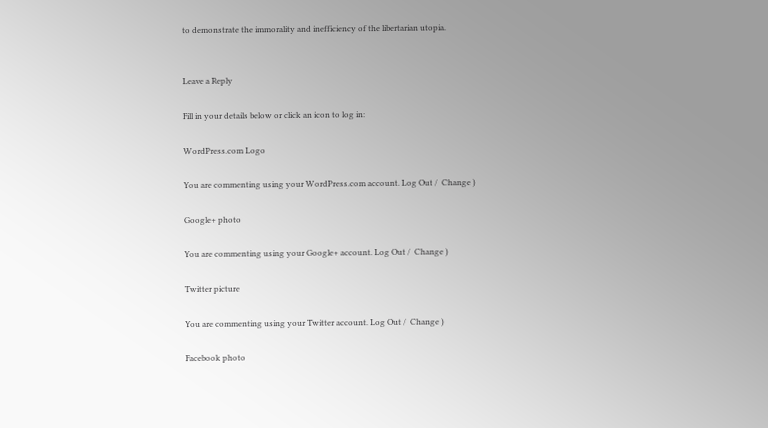to demonstrate the immorality and inefficiency of the libertarian utopia.


Leave a Reply

Fill in your details below or click an icon to log in:

WordPress.com Logo

You are commenting using your WordPress.com account. Log Out /  Change )

Google+ photo

You are commenting using your Google+ account. Log Out /  Change )

Twitter picture

You are commenting using your Twitter account. Log Out /  Change )

Facebook photo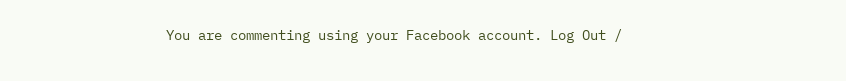You are commenting using your Facebook account. Log Out /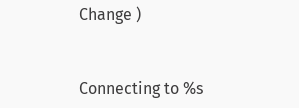Change )


Connecting to %s